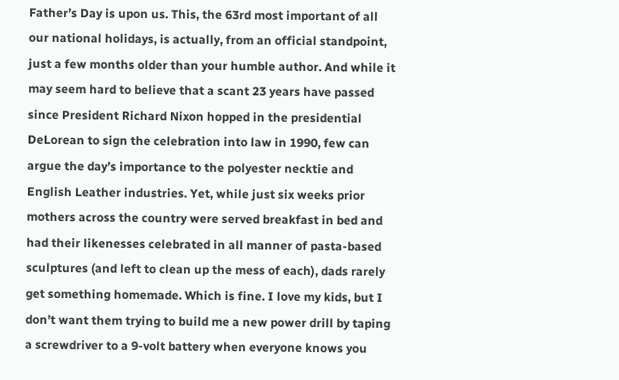Father’s Day is upon us. This, the 63rd most important of all our national holidays, is actually, from an official standpoint, just a few months older than your humble author. And while it may seem hard to believe that a scant 23 years have passed since President Richard Nixon hopped in the presidential DeLorean to sign the celebration into law in 1990, few can argue the day’s importance to the polyester necktie and English Leather industries. Yet, while just six weeks prior mothers across the country were served breakfast in bed and had their likenesses celebrated in all manner of pasta-based sculptures (and left to clean up the mess of each), dads rarely get something homemade. Which is fine. I love my kids, but I don’t want them trying to build me a new power drill by taping a screwdriver to a 9-volt battery when everyone knows you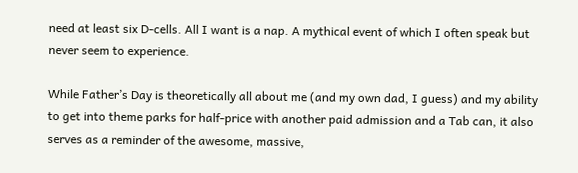need at least six D-cells. All I want is a nap. A mythical event of which I often speak but never seem to experience.

While Father’s Day is theoretically all about me (and my own dad, I guess) and my ability to get into theme parks for half-price with another paid admission and a Tab can, it also serves as a reminder of the awesome, massive,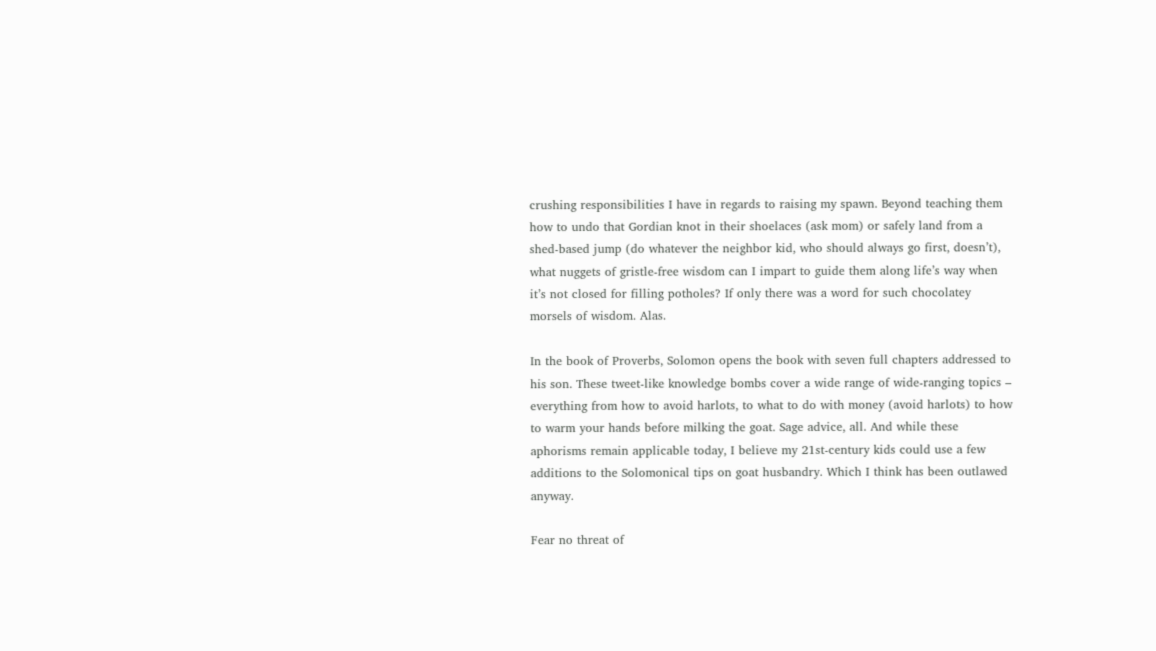crushing responsibilities I have in regards to raising my spawn. Beyond teaching them how to undo that Gordian knot in their shoelaces (ask mom) or safely land from a shed-based jump (do whatever the neighbor kid, who should always go first, doesn’t), what nuggets of gristle-free wisdom can I impart to guide them along life’s way when it’s not closed for filling potholes? If only there was a word for such chocolatey morsels of wisdom. Alas.

In the book of Proverbs, Solomon opens the book with seven full chapters addressed to his son. These tweet-like knowledge bombs cover a wide range of wide-ranging topics – everything from how to avoid harlots, to what to do with money (avoid harlots) to how to warm your hands before milking the goat. Sage advice, all. And while these aphorisms remain applicable today, I believe my 21st-century kids could use a few additions to the Solomonical tips on goat husbandry. Which I think has been outlawed anyway.

Fear no threat of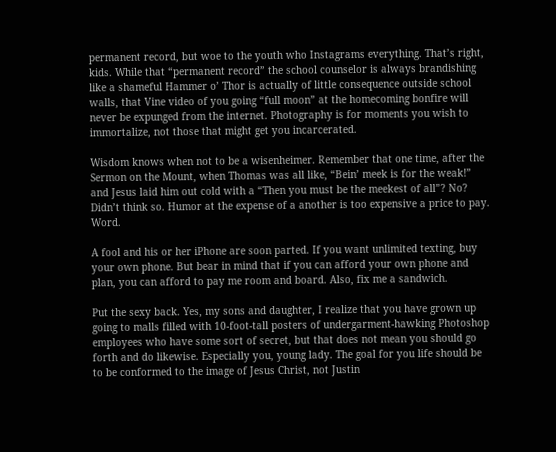permanent record, but woe to the youth who Instagrams everything. That’s right, kids. While that “permanent record” the school counselor is always brandishing like a shameful Hammer o’ Thor is actually of little consequence outside school walls, that Vine video of you going “full moon” at the homecoming bonfire will never be expunged from the internet. Photography is for moments you wish to immortalize, not those that might get you incarcerated.

Wisdom knows when not to be a wisenheimer. Remember that one time, after the Sermon on the Mount, when Thomas was all like, “Bein’ meek is for the weak!” and Jesus laid him out cold with a “Then you must be the meekest of all”? No? Didn’t think so. Humor at the expense of a another is too expensive a price to pay. Word.

A fool and his or her iPhone are soon parted. If you want unlimited texting, buy your own phone. But bear in mind that if you can afford your own phone and plan, you can afford to pay me room and board. Also, fix me a sandwich.

Put the sexy back. Yes, my sons and daughter, I realize that you have grown up going to malls filled with 10-foot-tall posters of undergarment-hawking Photoshop employees who have some sort of secret, but that does not mean you should go forth and do likewise. Especially you, young lady. The goal for you life should be to be conformed to the image of Jesus Christ, not Justin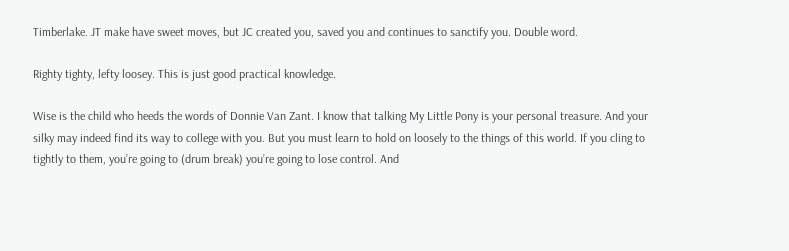Timberlake. JT make have sweet moves, but JC created you, saved you and continues to sanctify you. Double word.

Righty tighty, lefty loosey. This is just good practical knowledge.

Wise is the child who heeds the words of Donnie Van Zant. I know that talking My Little Pony is your personal treasure. And your silky may indeed find its way to college with you. But you must learn to hold on loosely to the things of this world. If you cling to tightly to them, you’re going to (drum break) you’re going to lose control. And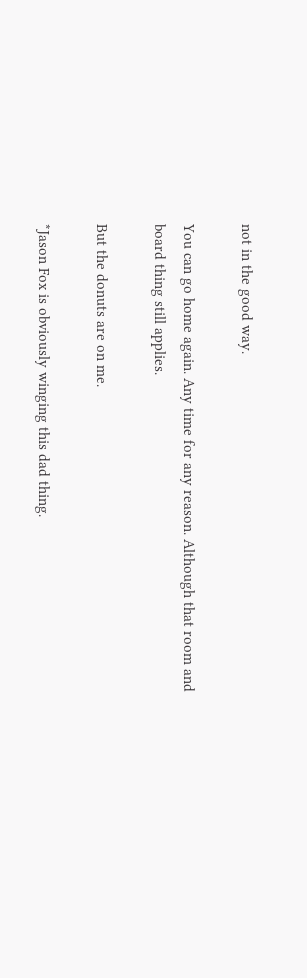not in the good way.

You can go home again. Any time for any reason. Although that room and board thing still applies.

But the donuts are on me.

*Jason Fox is obviously winging this dad thing.